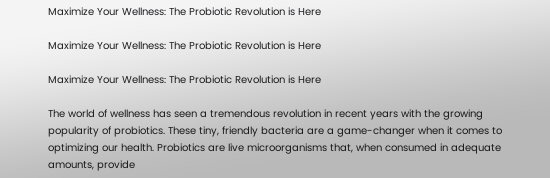Maximize Your Wellness: The Probiotic Revolution is Here

Maximize Your Wellness: The Probiotic Revolution is Here

Maximize Your Wellness: The Probiotic Revolution is Here

The world of wellness has seen a tremendous revolution in recent years with the growing popularity of probiotics. These tiny, friendly bacteria are a game-changer when it comes to optimizing our health. Probiotics are live microorganisms that, when consumed in adequate amounts, provide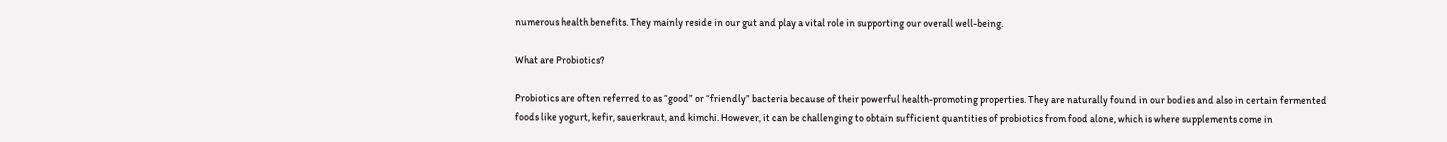numerous health benefits. They mainly reside in our gut and play a vital role in supporting our overall well-being.

What are Probiotics?

Probiotics are often referred to as “good” or “friendly” bacteria because of their powerful health-promoting properties. They are naturally found in our bodies and also in certain fermented foods like yogurt, kefir, sauerkraut, and kimchi. However, it can be challenging to obtain sufficient quantities of probiotics from food alone, which is where supplements come in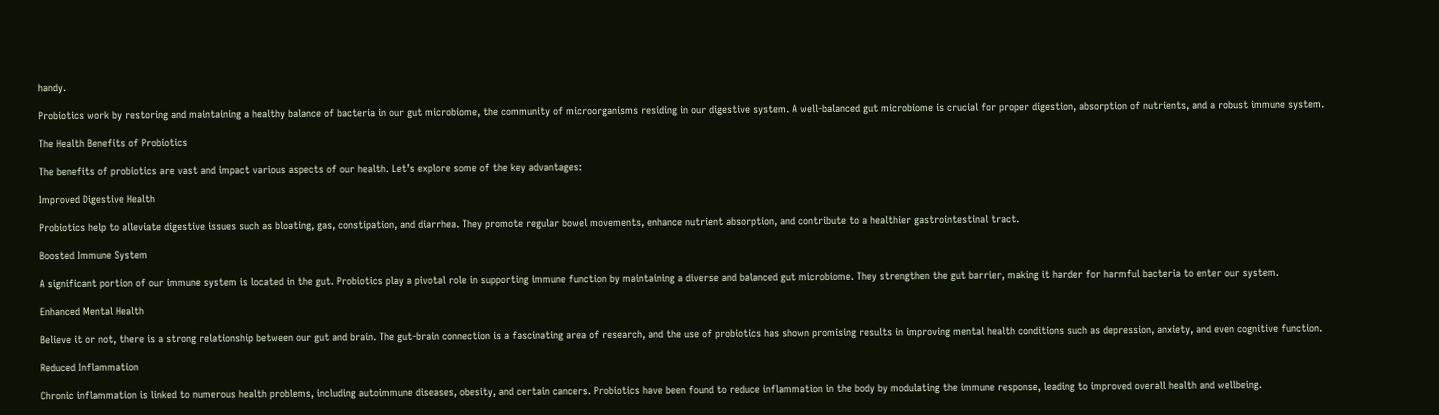handy.

Probiotics work by restoring and maintaining a healthy balance of bacteria in our gut microbiome, the community of microorganisms residing in our digestive system. A well-balanced gut microbiome is crucial for proper digestion, absorption of nutrients, and a robust immune system.

The Health Benefits of Probiotics

The benefits of probiotics are vast and impact various aspects of our health. Let’s explore some of the key advantages:

Improved Digestive Health

Probiotics help to alleviate digestive issues such as bloating, gas, constipation, and diarrhea. They promote regular bowel movements, enhance nutrient absorption, and contribute to a healthier gastrointestinal tract.

Boosted Immune System

A significant portion of our immune system is located in the gut. Probiotics play a pivotal role in supporting immune function by maintaining a diverse and balanced gut microbiome. They strengthen the gut barrier, making it harder for harmful bacteria to enter our system.

Enhanced Mental Health

Believe it or not, there is a strong relationship between our gut and brain. The gut-brain connection is a fascinating area of research, and the use of probiotics has shown promising results in improving mental health conditions such as depression, anxiety, and even cognitive function.

Reduced Inflammation

Chronic inflammation is linked to numerous health problems, including autoimmune diseases, obesity, and certain cancers. Probiotics have been found to reduce inflammation in the body by modulating the immune response, leading to improved overall health and wellbeing.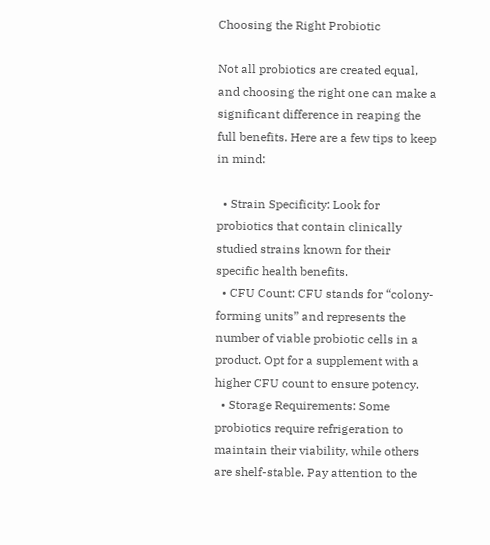Choosing the Right Probiotic

Not all probiotics are created equal, and choosing the right one can make a significant difference in reaping the full benefits. Here are a few tips to keep in mind:

  • Strain Specificity: Look for probiotics that contain clinically studied strains known for their specific health benefits.
  • CFU Count: CFU stands for “colony-forming units” and represents the number of viable probiotic cells in a product. Opt for a supplement with a higher CFU count to ensure potency.
  • Storage Requirements: Some probiotics require refrigeration to maintain their viability, while others are shelf-stable. Pay attention to the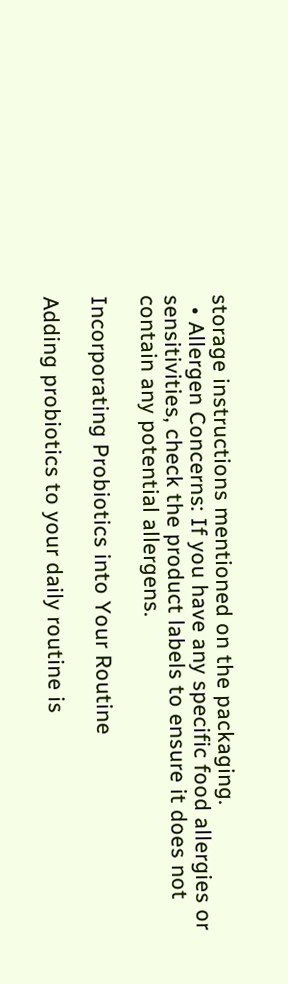storage instructions mentioned on the packaging.
  • Allergen Concerns: If you have any specific food allergies or sensitivities, check the product labels to ensure it does not contain any potential allergens.

Incorporating Probiotics into Your Routine

Adding probiotics to your daily routine is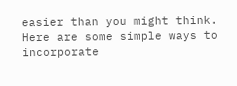easier than you might think. Here are some simple ways to incorporate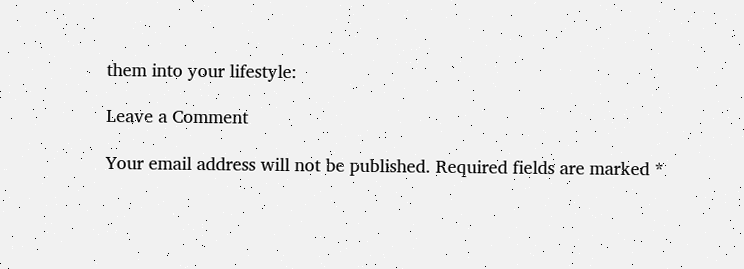them into your lifestyle:

Leave a Comment

Your email address will not be published. Required fields are marked *